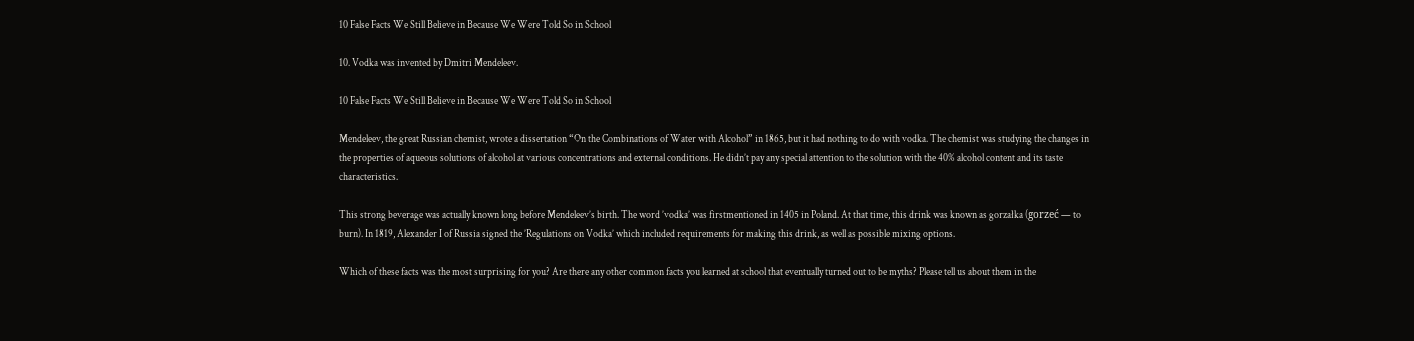10 False Facts We Still Believe in Because We Were Told So in School

10. Vodka was invented by Dmitri Mendeleev.

10 False Facts We Still Believe in Because We Were Told So in School

Mendeleev, the great Russian chemist, wrote a dissertation “On the Combinations of Water with Alcohol” in 1865, but it had nothing to do with vodka. The chemist was studying the changes in the properties of aqueous solutions of alcohol at various concentrations and external conditions. He didn’t pay any special attention to the solution with the 40% alcohol content and its taste characteristics.

This strong beverage was actually known long before Mendeleev’s birth. The word ’vodka’ was firstmentioned in 1405 in Poland. At that time, this drink was known as gorzałka (gorzeć — to burn). In 1819, Alexander I of Russia signed the ’Regulations on Vodka’ which included requirements for making this drink, as well as possible mixing options.

Which of these facts was the most surprising for you? Are there any other common facts you learned at school that eventually turned out to be myths? Please tell us about them in the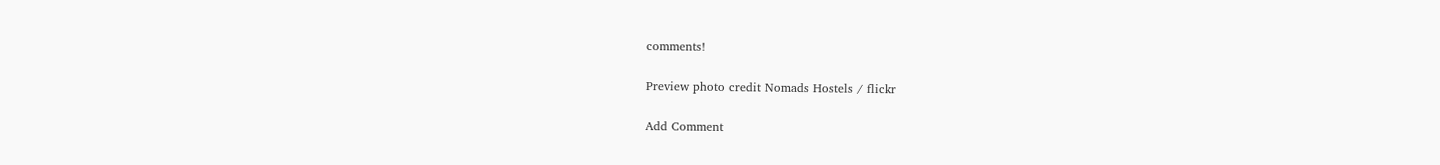comments!

Preview photo credit Nomads Hostels / flickr

Add Comment